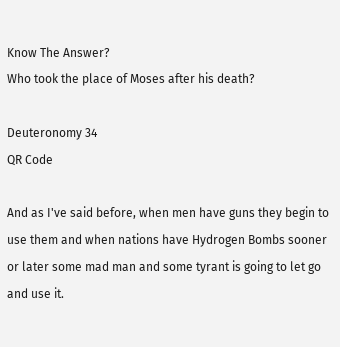Know The Answer?
Who took the place of Moses after his death?

Deuteronomy 34
QR Code

And as I've said before, when men have guns they begin to use them and when nations have Hydrogen Bombs sooner or later some mad man and some tyrant is going to let go and use it.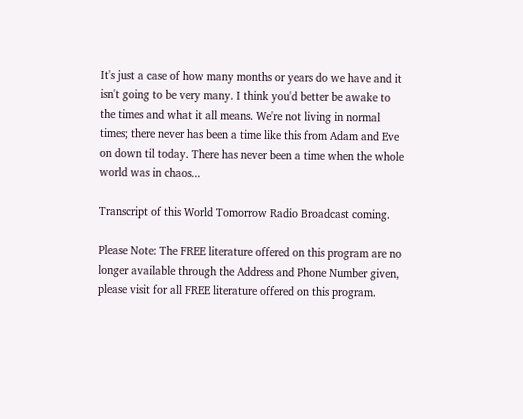It's just a case of how many months or years do we have and it isn't going to be very many. I think you'd better be awake to the times and what it all means. We're not living in normal times; there never has been a time like this from Adam and Eve on down til today. There has never been a time when the whole world was in chaos...

Transcript of this World Tomorrow Radio Broadcast coming.

Please Note: The FREE literature offered on this program are no longer available through the Address and Phone Number given, please visit for all FREE literature offered on this program.